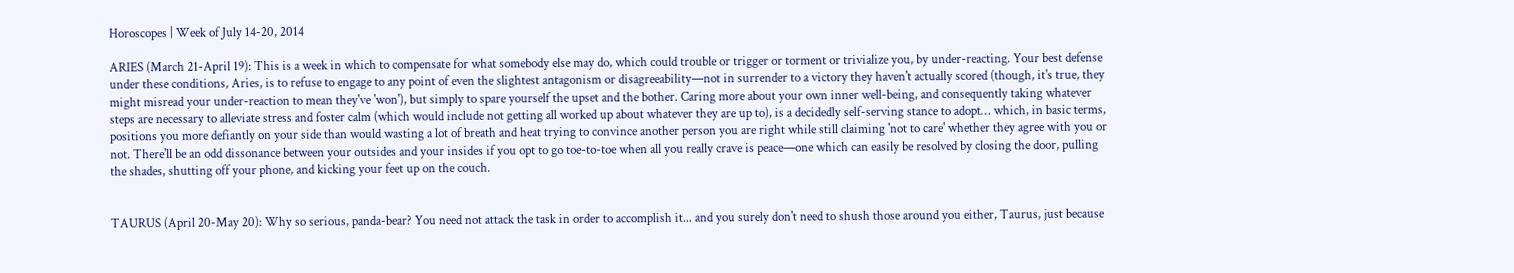Horoscopes | Week of July 14-20, 2014

ARIES (March 21-April 19): This is a week in which to compensate for what somebody else may do, which could trouble or trigger or torment or trivialize you, by under-reacting. Your best defense under these conditions, Aries, is to refuse to engage to any point of even the slightest antagonism or disagreeability—not in surrender to a victory they haven't actually scored (though, it's true, they might misread your under-reaction to mean they've 'won'), but simply to spare yourself the upset and the bother. Caring more about your own inner well-being, and consequently taking whatever steps are necessary to alleviate stress and foster calm (which would include not getting all worked up about whatever they are up to), is a decidedly self-serving stance to adopt… which, in basic terms, positions you more defiantly on your side than would wasting a lot of breath and heat trying to convince another person you are right while still claiming 'not to care' whether they agree with you or not. There'll be an odd dissonance between your outsides and your insides if you opt to go toe-to-toe when all you really crave is peace—one which can easily be resolved by closing the door, pulling the shades, shutting off your phone, and kicking your feet up on the couch.


TAURUS (April 20-May 20): Why so serious, panda-bear? You need not attack the task in order to accomplish it... and you surely don't need to shush those around you either, Taurus, just because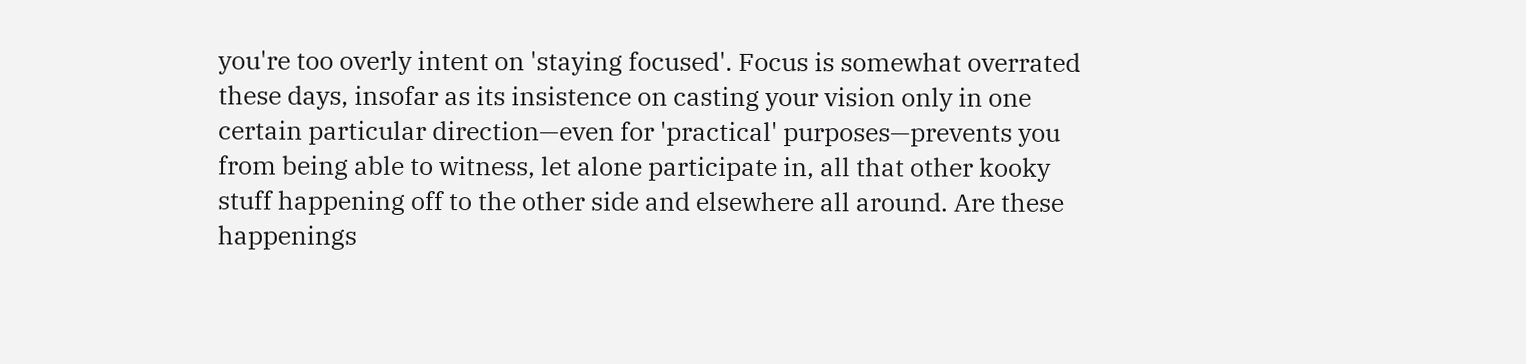you're too overly intent on 'staying focused'. Focus is somewhat overrated these days, insofar as its insistence on casting your vision only in one certain particular direction—even for 'practical' purposes—prevents you from being able to witness, let alone participate in, all that other kooky stuff happening off to the other side and elsewhere all around. Are these happenings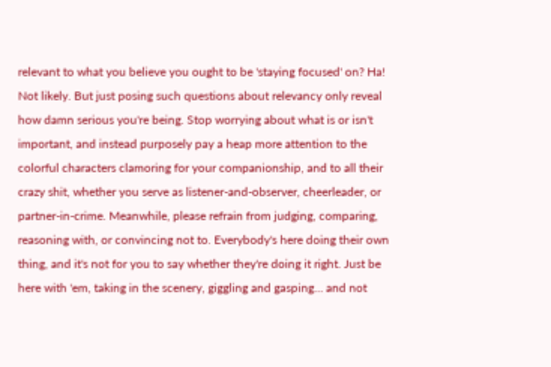relevant to what you believe you ought to be 'staying focused' on? Ha! Not likely. But just posing such questions about relevancy only reveal how damn serious you're being. Stop worrying about what is or isn't important, and instead purposely pay a heap more attention to the colorful characters clamoring for your companionship, and to all their crazy shit, whether you serve as listener-and-observer, cheerleader, or partner-in-crime. Meanwhile, please refrain from judging, comparing, reasoning with, or convincing not to. Everybody's here doing their own thing, and it's not for you to say whether they're doing it right. Just be here with 'em, taking in the scenery, giggling and gasping… and not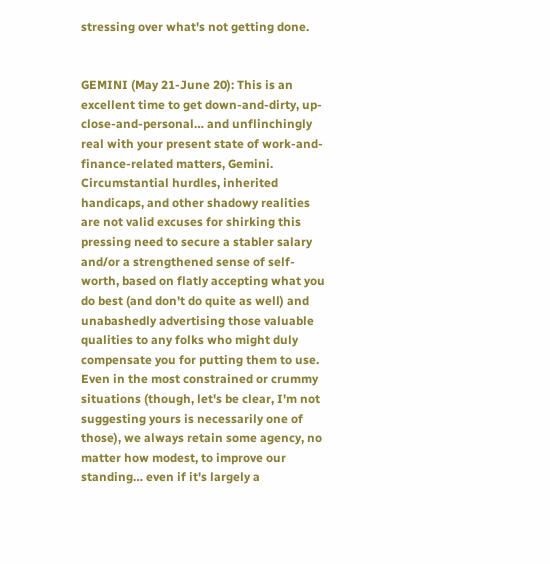stressing over what's not getting done.


GEMINI (May 21-June 20): This is an excellent time to get down-and-dirty, up-close-and-personal… and unflinchingly real with your present state of work-and-finance-related matters, Gemini. Circumstantial hurdles, inherited handicaps, and other shadowy realities are not valid excuses for shirking this pressing need to secure a stabler salary and/or a strengthened sense of self-worth, based on flatly accepting what you do best (and don't do quite as well) and unabashedly advertising those valuable qualities to any folks who might duly compensate you for putting them to use. Even in the most constrained or crummy situations (though, let's be clear, I'm not suggesting yours is necessarily one of those), we always retain some agency, no matter how modest, to improve our standing… even if it's largely a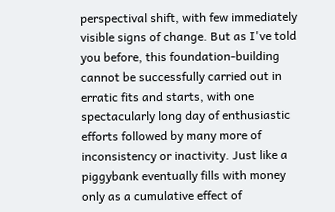perspectival shift, with few immediately visible signs of change. But as I've told you before, this foundation-building cannot be successfully carried out in erratic fits and starts, with one spectacularly long day of enthusiastic efforts followed by many more of inconsistency or inactivity. Just like a piggybank eventually fills with money only as a cumulative effect of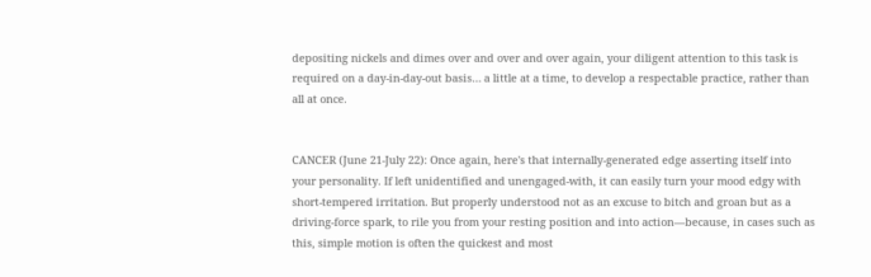depositing nickels and dimes over and over and over again, your diligent attention to this task is required on a day-in-day-out basis… a little at a time, to develop a respectable practice, rather than all at once.


CANCER (June 21-July 22): Once again, here's that internally-generated edge asserting itself into your personality. If left unidentified and unengaged-with, it can easily turn your mood edgy with short-tempered irritation. But properly understood not as an excuse to bitch and groan but as a driving-force spark, to rile you from your resting position and into action—because, in cases such as this, simple motion is often the quickest and most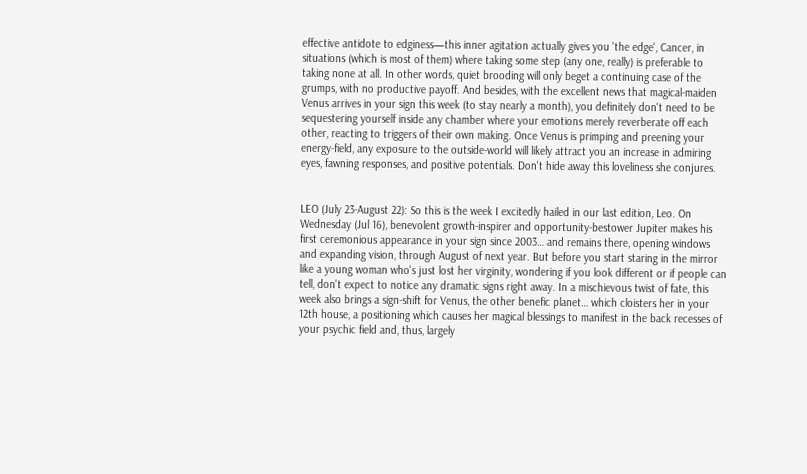effective antidote to edginess—this inner agitation actually gives you 'the edge', Cancer, in situations (which is most of them) where taking some step (any one, really) is preferable to taking none at all. In other words, quiet brooding will only beget a continuing case of the grumps, with no productive payoff. And besides, with the excellent news that magical-maiden Venus arrives in your sign this week (to stay nearly a month), you definitely don't need to be sequestering yourself inside any chamber where your emotions merely reverberate off each other, reacting to triggers of their own making. Once Venus is primping and preening your energy-field, any exposure to the outside-world will likely attract you an increase in admiring eyes, fawning responses, and positive potentials. Don't hide away this loveliness she conjures.


LEO (July 23-August 22): So this is the week I excitedly hailed in our last edition, Leo. On Wednesday (Jul 16), benevolent growth-inspirer and opportunity-bestower Jupiter makes his first ceremonious appearance in your sign since 2003… and remains there, opening windows and expanding vision, through August of next year. But before you start staring in the mirror like a young woman who's just lost her virginity, wondering if you look different or if people can tell, don't expect to notice any dramatic signs right away. In a mischievous twist of fate, this week also brings a sign-shift for Venus, the other benefic planet… which cloisters her in your 12th house, a positioning which causes her magical blessings to manifest in the back recesses of your psychic field and, thus, largely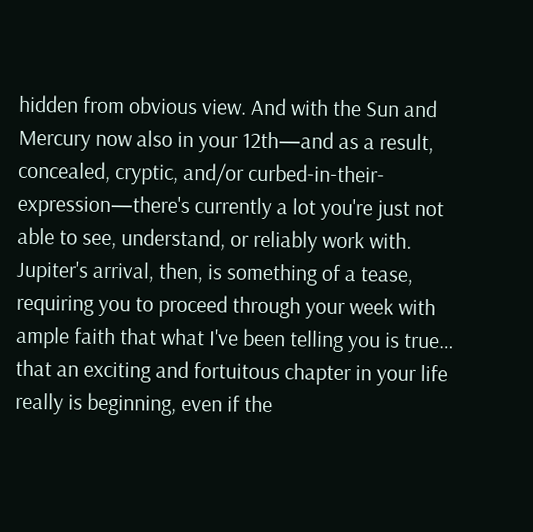hidden from obvious view. And with the Sun and Mercury now also in your 12th—and as a result, concealed, cryptic, and/or curbed-in-their-expression—there's currently a lot you're just not able to see, understand, or reliably work with. Jupiter's arrival, then, is something of a tease, requiring you to proceed through your week with ample faith that what I've been telling you is true… that an exciting and fortuitous chapter in your life really is beginning, even if the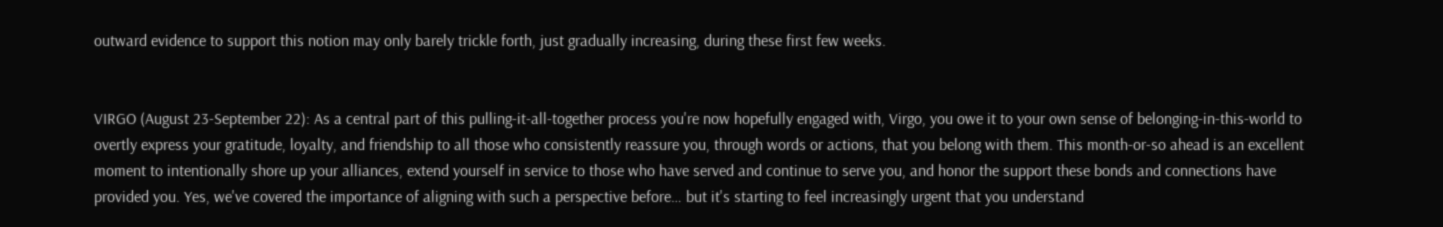outward evidence to support this notion may only barely trickle forth, just gradually increasing, during these first few weeks.


VIRGO (August 23-September 22): As a central part of this pulling-it-all-together process you're now hopefully engaged with, Virgo, you owe it to your own sense of belonging-in-this-world to overtly express your gratitude, loyalty, and friendship to all those who consistently reassure you, through words or actions, that you belong with them. This month-or-so ahead is an excellent moment to intentionally shore up your alliances, extend yourself in service to those who have served and continue to serve you, and honor the support these bonds and connections have provided you. Yes, we've covered the importance of aligning with such a perspective before… but it's starting to feel increasingly urgent that you understand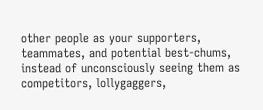other people as your supporters, teammates, and potential best-chums, instead of unconsciously seeing them as competitors, lollygaggers,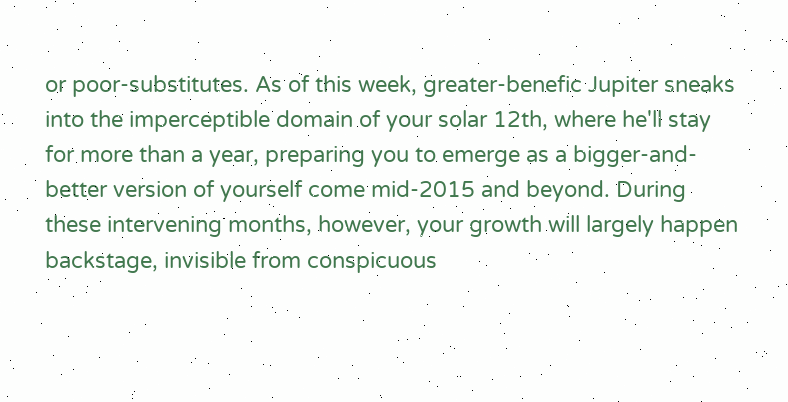or poor-substitutes. As of this week, greater-benefic Jupiter sneaks into the imperceptible domain of your solar 12th, where he'll stay for more than a year, preparing you to emerge as a bigger-and-better version of yourself come mid-2015 and beyond. During these intervening months, however, your growth will largely happen backstage, invisible from conspicuous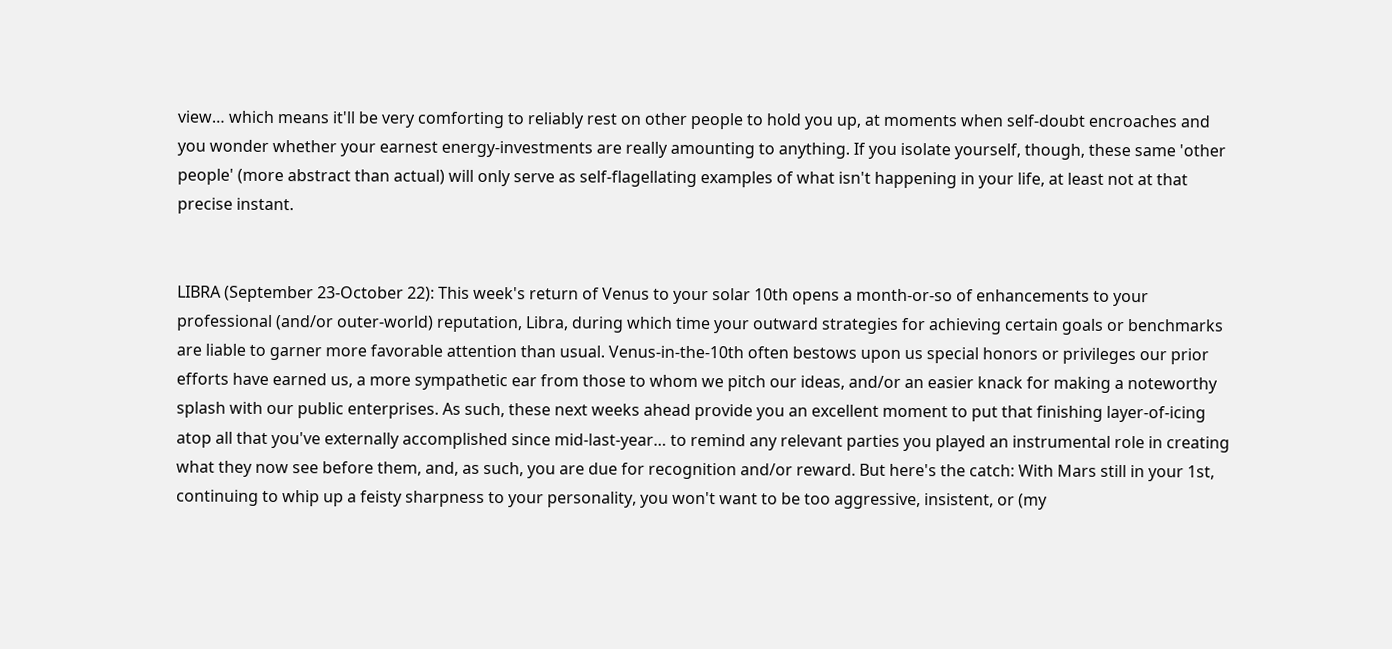view… which means it'll be very comforting to reliably rest on other people to hold you up, at moments when self-doubt encroaches and you wonder whether your earnest energy-investments are really amounting to anything. If you isolate yourself, though, these same 'other people' (more abstract than actual) will only serve as self-flagellating examples of what isn't happening in your life, at least not at that precise instant.


LIBRA (September 23-October 22): This week's return of Venus to your solar 10th opens a month-or-so of enhancements to your professional (and/or outer-world) reputation, Libra, during which time your outward strategies for achieving certain goals or benchmarks are liable to garner more favorable attention than usual. Venus-in-the-10th often bestows upon us special honors or privileges our prior efforts have earned us, a more sympathetic ear from those to whom we pitch our ideas, and/or an easier knack for making a noteworthy splash with our public enterprises. As such, these next weeks ahead provide you an excellent moment to put that finishing layer-of-icing atop all that you've externally accomplished since mid-last-year… to remind any relevant parties you played an instrumental role in creating what they now see before them, and, as such, you are due for recognition and/or reward. But here's the catch: With Mars still in your 1st, continuing to whip up a feisty sharpness to your personality, you won't want to be too aggressive, insistent, or (my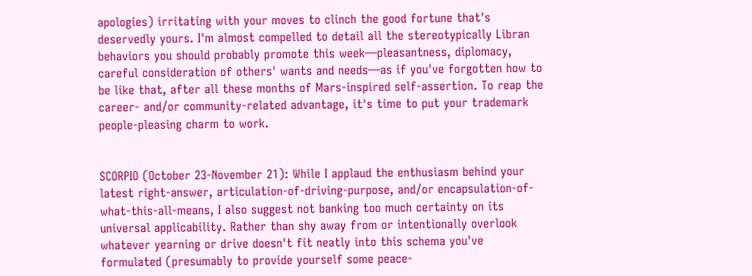apologies) irritating with your moves to clinch the good fortune that's deservedly yours. I'm almost compelled to detail all the stereotypically Libran behaviors you should probably promote this week—pleasantness, diplomacy, careful consideration of others' wants and needs—as if you've forgotten how to be like that, after all these months of Mars-inspired self-assertion. To reap the career- and/or community-related advantage, it's time to put your trademark people-pleasing charm to work.


SCORPIO (October 23-November 21): While I applaud the enthusiasm behind your latest right-answer, articulation-of-driving-purpose, and/or encapsulation-of-what-this-all-means, I also suggest not banking too much certainty on its universal applicability. Rather than shy away from or intentionally overlook whatever yearning or drive doesn't fit neatly into this schema you've formulated (presumably to provide yourself some peace-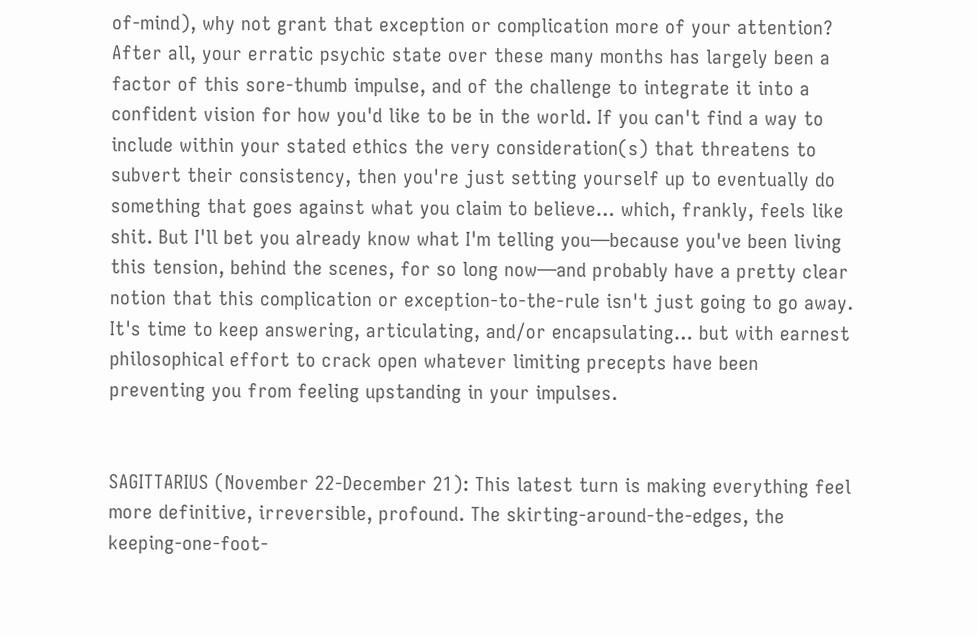of-mind), why not grant that exception or complication more of your attention? After all, your erratic psychic state over these many months has largely been a factor of this sore-thumb impulse, and of the challenge to integrate it into a confident vision for how you'd like to be in the world. If you can't find a way to include within your stated ethics the very consideration(s) that threatens to subvert their consistency, then you're just setting yourself up to eventually do something that goes against what you claim to believe… which, frankly, feels like shit. But I'll bet you already know what I'm telling you—because you've been living this tension, behind the scenes, for so long now—and probably have a pretty clear notion that this complication or exception-to-the-rule isn't just going to go away. It's time to keep answering, articulating, and/or encapsulating… but with earnest philosophical effort to crack open whatever limiting precepts have been preventing you from feeling upstanding in your impulses.


SAGITTARIUS (November 22-December 21): This latest turn is making everything feel more definitive, irreversible, profound. The skirting-around-the-edges, the keeping-one-foot-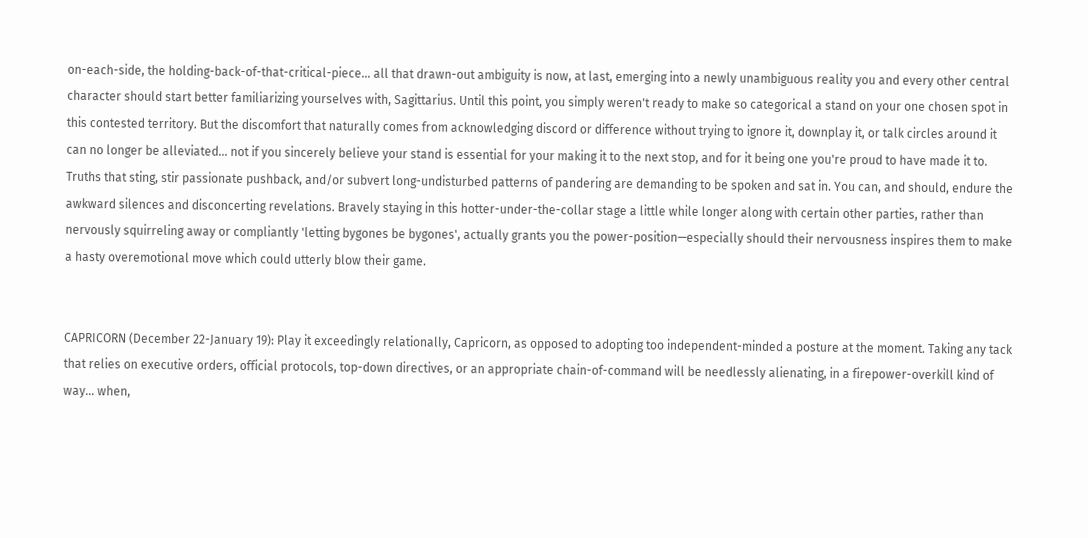on-each-side, the holding-back-of-that-critical-piece… all that drawn-out ambiguity is now, at last, emerging into a newly unambiguous reality you and every other central character should start better familiarizing yourselves with, Sagittarius. Until this point, you simply weren't ready to make so categorical a stand on your one chosen spot in this contested territory. But the discomfort that naturally comes from acknowledging discord or difference without trying to ignore it, downplay it, or talk circles around it can no longer be alleviated… not if you sincerely believe your stand is essential for your making it to the next stop, and for it being one you're proud to have made it to. Truths that sting, stir passionate pushback, and/or subvert long-undisturbed patterns of pandering are demanding to be spoken and sat in. You can, and should, endure the awkward silences and disconcerting revelations. Bravely staying in this hotter-under-the-collar stage a little while longer along with certain other parties, rather than nervously squirreling away or compliantly 'letting bygones be bygones', actually grants you the power-position—especially should their nervousness inspires them to make a hasty overemotional move which could utterly blow their game.


CAPRICORN (December 22-January 19): Play it exceedingly relationally, Capricorn, as opposed to adopting too independent-minded a posture at the moment. Taking any tack that relies on executive orders, official protocols, top-down directives, or an appropriate chain-of-command will be needlessly alienating, in a firepower-overkill kind of way… when,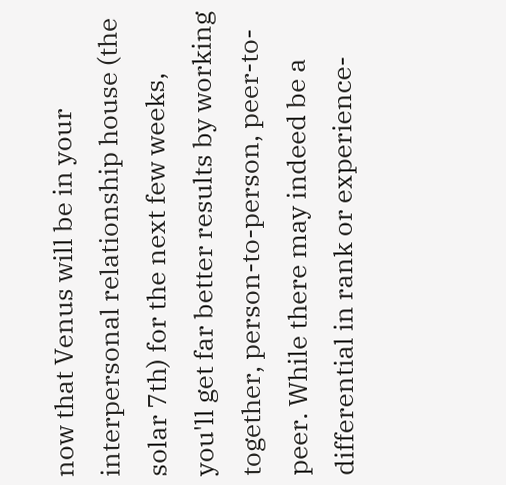now that Venus will be in your interpersonal relationship house (the solar 7th) for the next few weeks, you'll get far better results by working together, person-to-person, peer-to-peer. While there may indeed be a differential in rank or experience-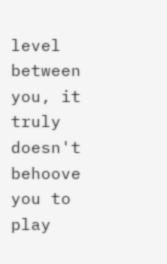level between you, it truly doesn't behoove you to play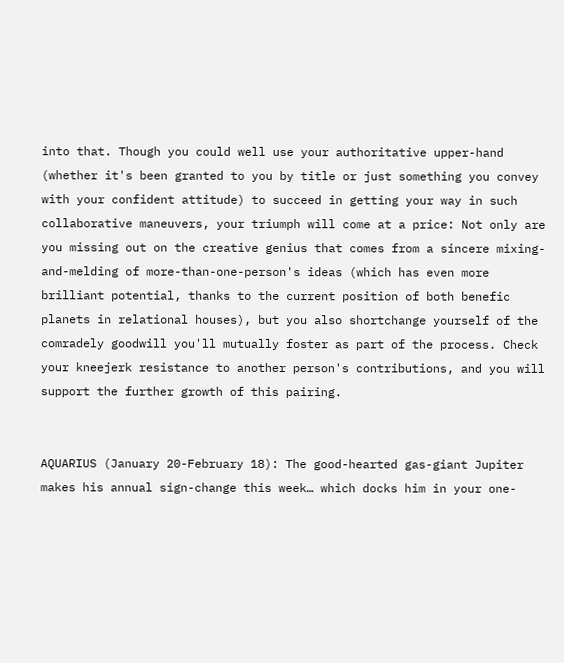into that. Though you could well use your authoritative upper-hand (whether it's been granted to you by title or just something you convey with your confident attitude) to succeed in getting your way in such collaborative maneuvers, your triumph will come at a price: Not only are you missing out on the creative genius that comes from a sincere mixing-and-melding of more-than-one-person's ideas (which has even more brilliant potential, thanks to the current position of both benefic planets in relational houses), but you also shortchange yourself of the comradely goodwill you'll mutually foster as part of the process. Check your kneejerk resistance to another person's contributions, and you will support the further growth of this pairing.


AQUARIUS (January 20-February 18): The good-hearted gas-giant Jupiter makes his annual sign-change this week… which docks him in your one-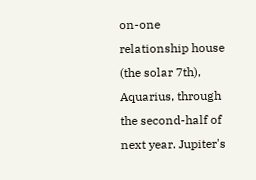on-one relationship house (the solar 7th), Aquarius, through the second-half of next year. Jupiter's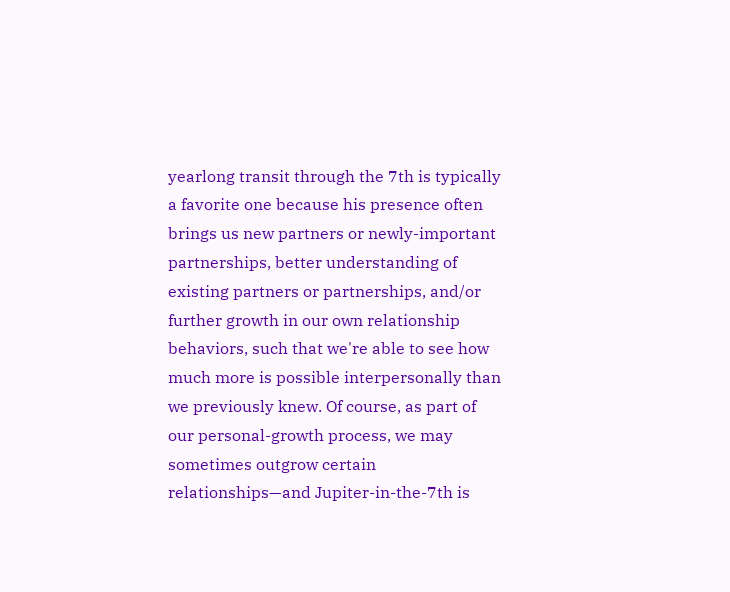yearlong transit through the 7th is typically a favorite one because his presence often brings us new partners or newly-important partnerships, better understanding of existing partners or partnerships, and/or further growth in our own relationship behaviors, such that we're able to see how much more is possible interpersonally than we previously knew. Of course, as part of our personal-growth process, we may sometimes outgrow certain relationships—and Jupiter-in-the-7th is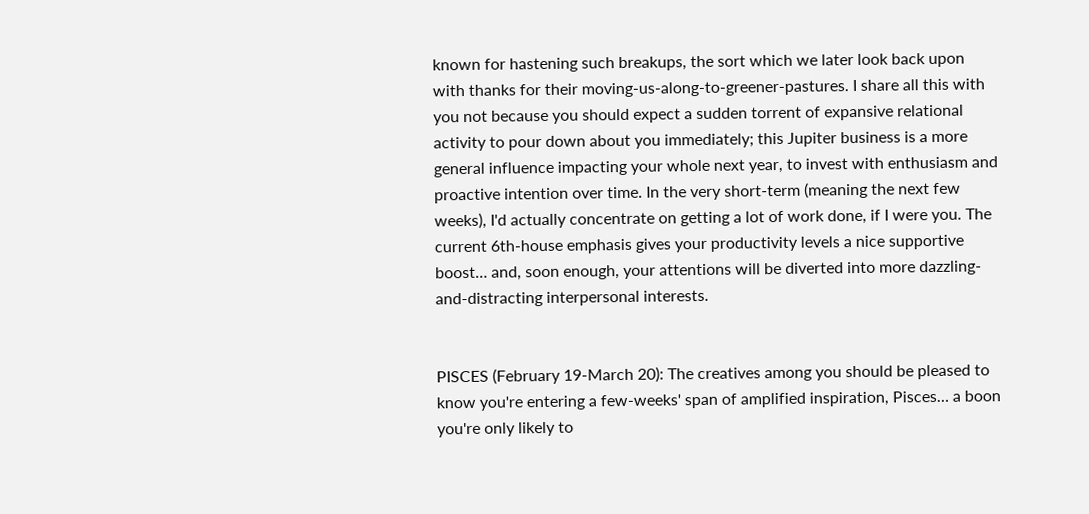known for hastening such breakups, the sort which we later look back upon with thanks for their moving-us-along-to-greener-pastures. I share all this with you not because you should expect a sudden torrent of expansive relational activity to pour down about you immediately; this Jupiter business is a more general influence impacting your whole next year, to invest with enthusiasm and proactive intention over time. In the very short-term (meaning the next few weeks), I'd actually concentrate on getting a lot of work done, if I were you. The current 6th-house emphasis gives your productivity levels a nice supportive boost… and, soon enough, your attentions will be diverted into more dazzling-and-distracting interpersonal interests.


PISCES (February 19-March 20): The creatives among you should be pleased to know you're entering a few-weeks' span of amplified inspiration, Pisces… a boon you're only likely to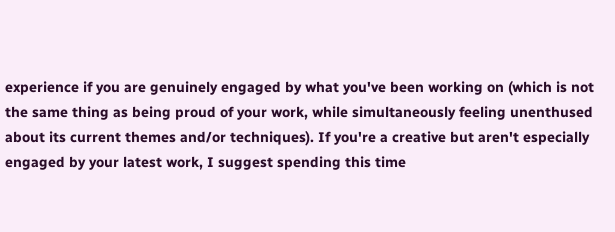experience if you are genuinely engaged by what you've been working on (which is not the same thing as being proud of your work, while simultaneously feeling unenthused about its current themes and/or techniques). If you're a creative but aren't especially engaged by your latest work, I suggest spending this time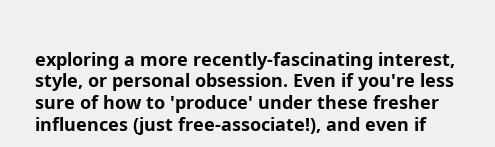exploring a more recently-fascinating interest, style, or personal obsession. Even if you're less sure of how to 'produce' under these fresher influences (just free-associate!), and even if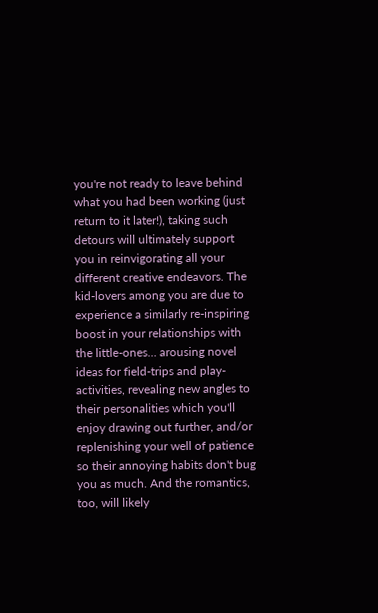you're not ready to leave behind what you had been working (just return to it later!), taking such detours will ultimately support you in reinvigorating all your different creative endeavors. The kid-lovers among you are due to experience a similarly re-inspiring boost in your relationships with the little-ones… arousing novel ideas for field-trips and play-activities, revealing new angles to their personalities which you'll enjoy drawing out further, and/or replenishing your well of patience so their annoying habits don't bug you as much. And the romantics, too, will likely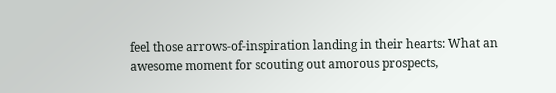feel those arrows-of-inspiration landing in their hearts: What an awesome moment for scouting out amorous prospects,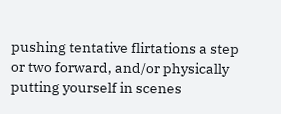pushing tentative flirtations a step or two forward, and/or physically putting yourself in scenes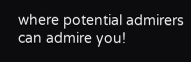where potential admirers can admire you!